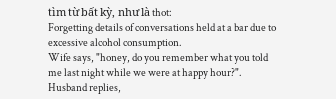tìm từ bất kỳ, như là thot:
Forgetting details of conversations held at a bar due to excessive alcohol consumption.
Wife says, "honey, do you remember what you told me last night while we were at happy hour?". Husband replies,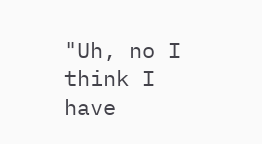"Uh, no I think I have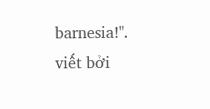barnesia!".
viết bởi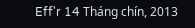Eff'r 14 Tháng chín, 2013